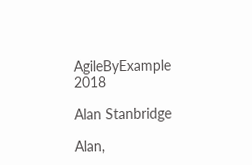AgileByExample 2018

Alan Stanbridge

Alan,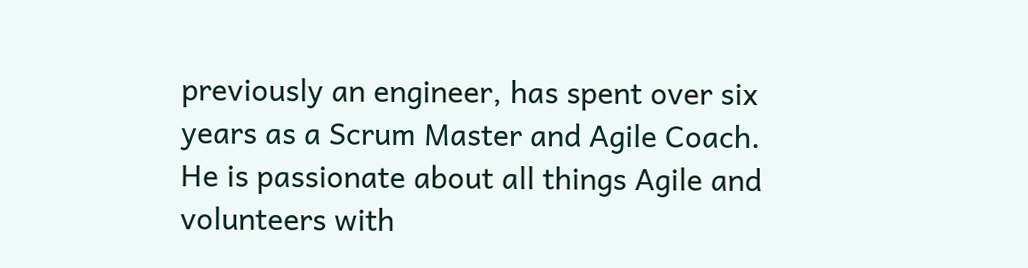previously an engineer, has spent over six years as a Scrum Master and Agile Coach. He is passionate about all things Agile and volunteers with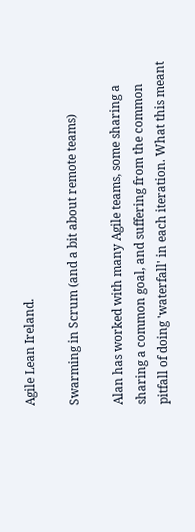Agile Lean Ireland.

Swarming in Scrum (and a bit about remote teams)

Alan has worked with many Agile teams, some sharing a sharing a common goal, and suffering from the common pitfall of doing 'waterfall' in each iteration. What this meant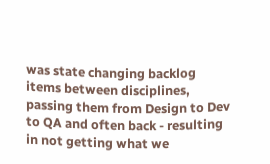was state changing backlog items between disciplines, passing them from Design to Dev to QA and often back - resulting in not getting what we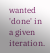wanted 'done' in a given iteration.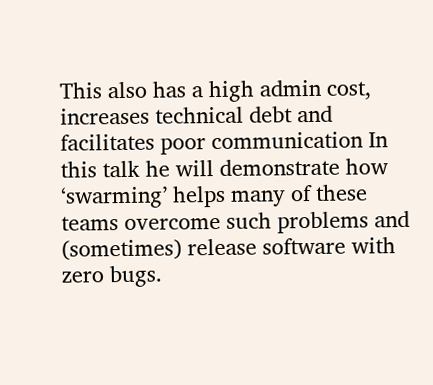This also has a high admin cost, increases technical debt and facilitates poor communication In this talk he will demonstrate how ‘swarming’ helps many of these teams overcome such problems and (sometimes) release software with zero bugs.